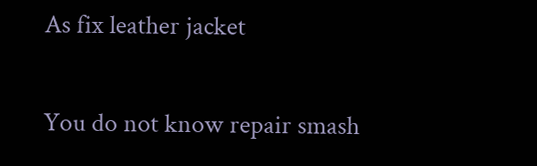As fix leather jacket

You do not know repair smash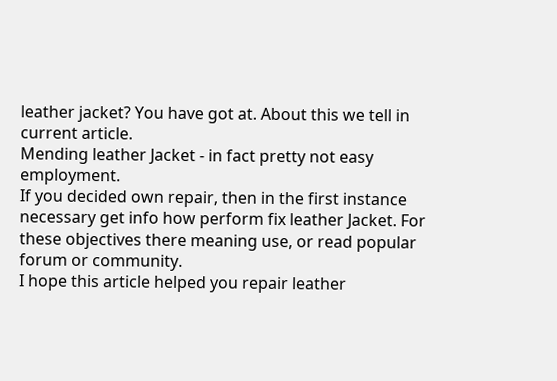leather jacket? You have got at. About this we tell in current article.
Mending leather Jacket - in fact pretty not easy employment.
If you decided own repair, then in the first instance necessary get info how perform fix leather Jacket. For these objectives there meaning use, or read popular forum or community.
I hope this article helped you repair leather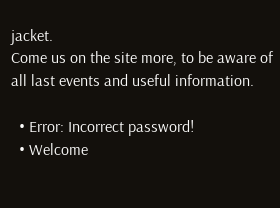jacket.
Come us on the site more, to be aware of all last events and useful information.

  • Error: Incorrect password!
  • Welcome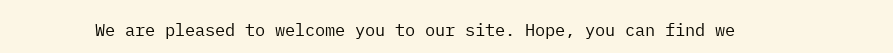We are pleased to welcome you to our site. Hope, you can find we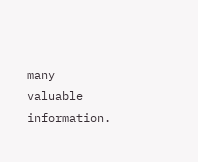many valuable information.